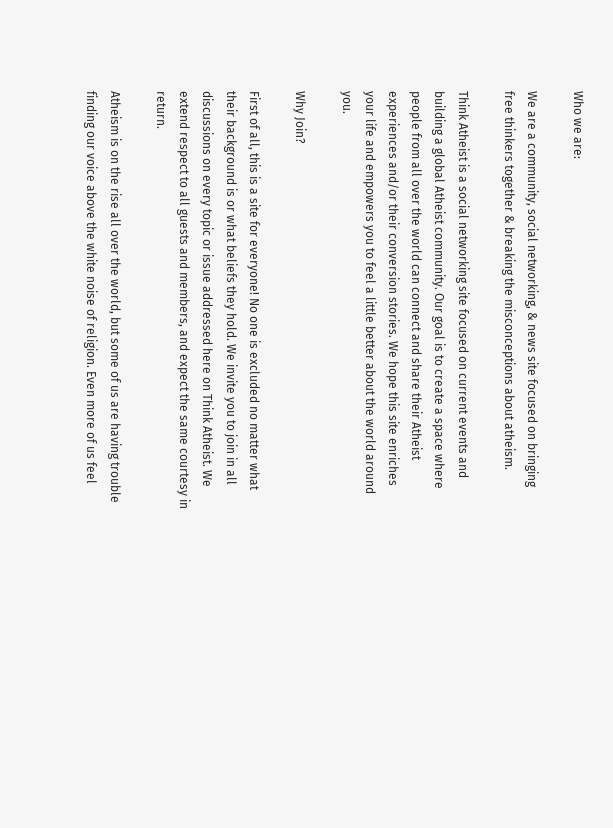Who we are:

We are a community, social networking, & news site focused on bringing free thinkers together & breaking the misconceptions about atheism.

Think Atheist is a social networking site focused on current events and building a global Atheist community. Our goal is to create a space where people from all over the world can connect and share their Atheist experiences and/or their conversion stories. We hope this site enriches your life and empowers you to feel a little better about the world around you.

Why Join?

First of all, this is a site for everyone! No one is excluded no matter what their background is or what beliefs they hold. We invite you to join in all discussions on every topic or issue addressed here on Think Atheist. We extend respect to all guests and members, and expect the same courtesy in return.

Atheism is on the rise all over the world, but some of us are having trouble finding our voice above the white noise of religion. Even more of us feel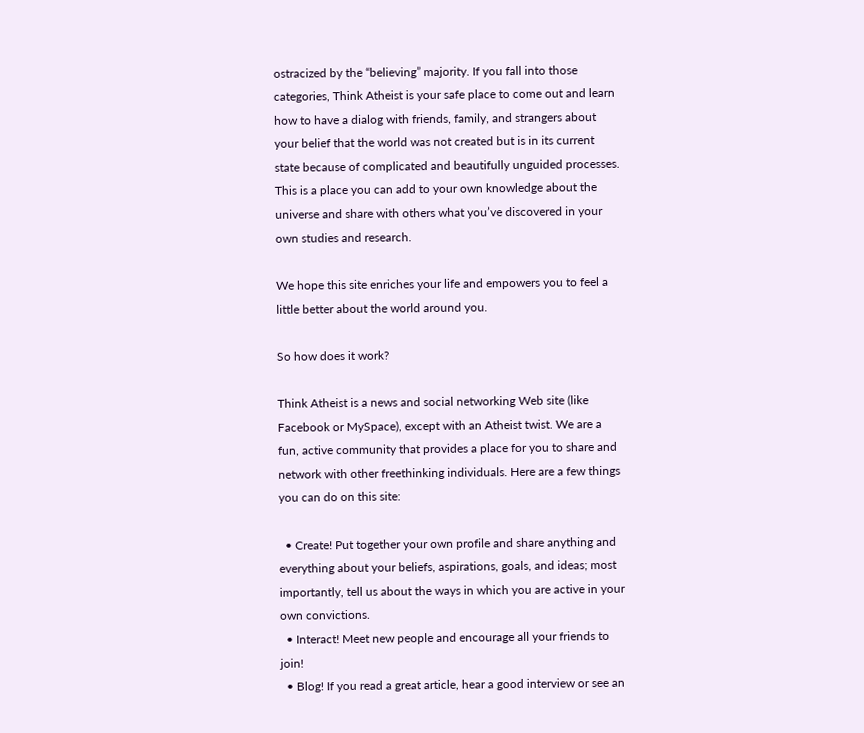ostracized by the “believing” majority. If you fall into those categories, Think Atheist is your safe place to come out and learn how to have a dialog with friends, family, and strangers about your belief that the world was not created but is in its current state because of complicated and beautifully unguided processes. This is a place you can add to your own knowledge about the universe and share with others what you’ve discovered in your own studies and research.

We hope this site enriches your life and empowers you to feel a little better about the world around you.

So how does it work?

Think Atheist is a news and social networking Web site (like Facebook or MySpace), except with an Atheist twist. We are a fun, active community that provides a place for you to share and network with other freethinking individuals. Here are a few things you can do on this site:

  • Create! Put together your own profile and share anything and everything about your beliefs, aspirations, goals, and ideas; most importantly, tell us about the ways in which you are active in your own convictions.
  • Interact! Meet new people and encourage all your friends to join!
  • Blog! If you read a great article, hear a good interview or see an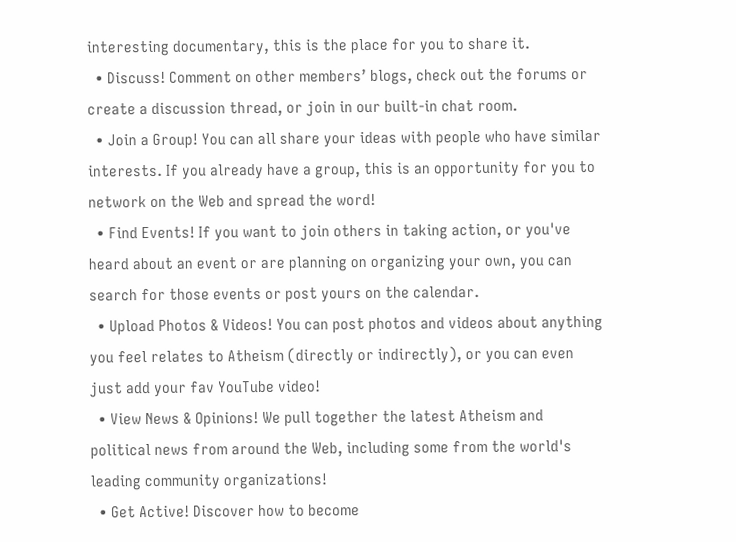interesting documentary, this is the place for you to share it.
  • Discuss! Comment on other members’ blogs, check out the forums or create a discussion thread, or join in our built-in chat room.
  • Join a Group! You can all share your ideas with people who have similar interests. If you already have a group, this is an opportunity for you to network on the Web and spread the word!
  • Find Events! If you want to join others in taking action, or you've heard about an event or are planning on organizing your own, you can search for those events or post yours on the calendar.
  • Upload Photos & Videos! You can post photos and videos about anything you feel relates to Atheism (directly or indirectly), or you can even just add your fav YouTube video!
  • View News & Opinions! We pull together the latest Atheism and political news from around the Web, including some from the world's leading community organizations!
  • Get Active! Discover how to become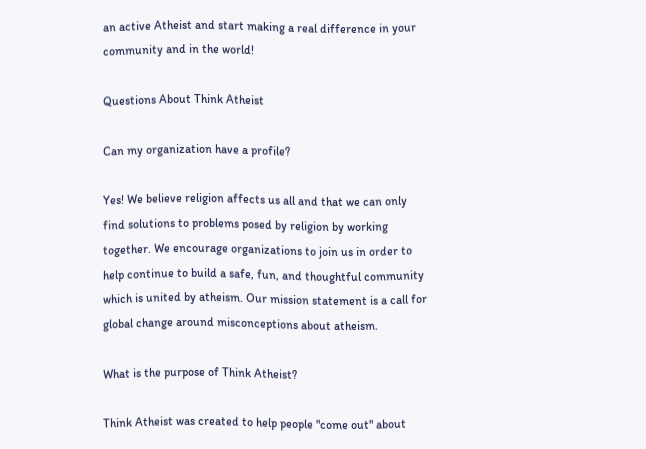an active Atheist and start making a real difference in your community and in the world!

Questions About Think Atheist

Can my organization have a profile?

Yes! We believe religion affects us all and that we can only find solutions to problems posed by religion by working together. We encourage organizations to join us in order to help continue to build a safe, fun, and thoughtful community which is united by atheism. Our mission statement is a call for global change around misconceptions about atheism.

What is the purpose of Think Atheist?

Think Atheist was created to help people "come out" about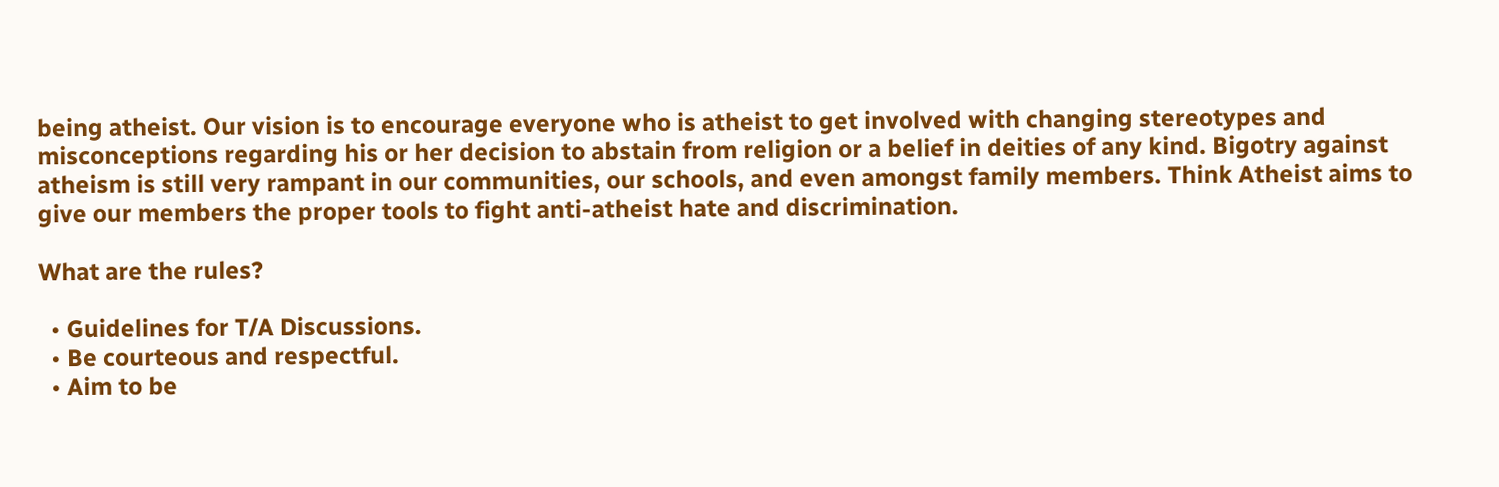being atheist. Our vision is to encourage everyone who is atheist to get involved with changing stereotypes and misconceptions regarding his or her decision to abstain from religion or a belief in deities of any kind. Bigotry against atheism is still very rampant in our communities, our schools, and even amongst family members. Think Atheist aims to give our members the proper tools to fight anti-atheist hate and discrimination.

What are the rules?

  • Guidelines for T/A Discussions.
  • Be courteous and respectful.
  • Aim to be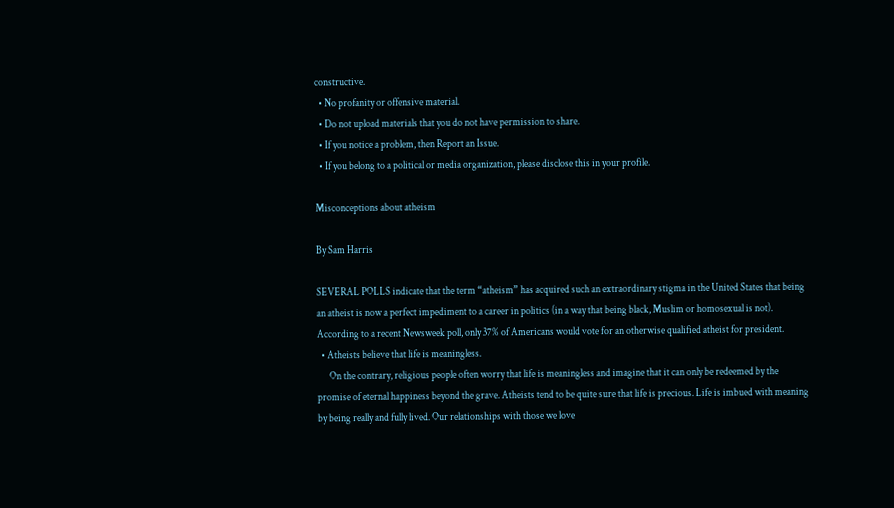constructive.
  • No profanity or offensive material.
  • Do not upload materials that you do not have permission to share.
  • If you notice a problem, then Report an Issue.
  • If you belong to a political or media organization, please disclose this in your profile.

Misconceptions about atheism

By Sam Harris

SEVERAL POLLS indicate that the term “atheism” has acquired such an extraordinary stigma in the United States that being an atheist is now a perfect impediment to a career in politics (in a way that being black, Muslim or homosexual is not). According to a recent Newsweek poll, only 37% of Americans would vote for an otherwise qualified atheist for president.
  • Atheists believe that life is meaningless.
      On the contrary, religious people often worry that life is meaningless and imagine that it can only be redeemed by the promise of eternal happiness beyond the grave. Atheists tend to be quite sure that life is precious. Life is imbued with meaning by being really and fully lived. Our relationships with those we love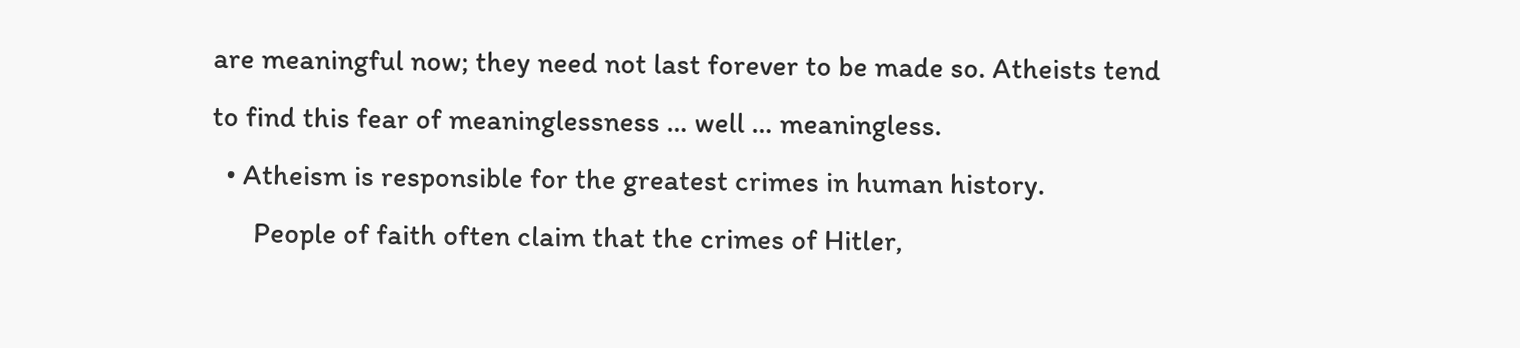are meaningful now; they need not last forever to be made so. Atheists tend to find this fear of meaninglessness … well … meaningless.
  • Atheism is responsible for the greatest crimes in human history.
      People of faith often claim that the crimes of Hitler,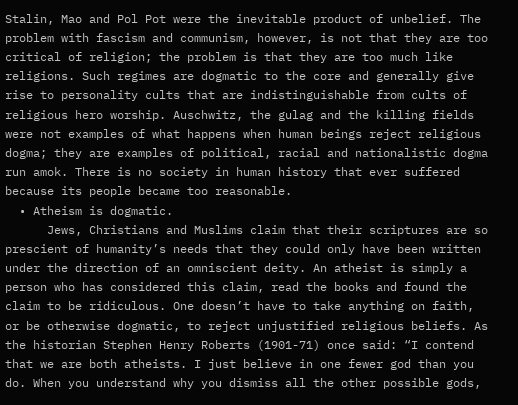Stalin, Mao and Pol Pot were the inevitable product of unbelief. The problem with fascism and communism, however, is not that they are too critical of religion; the problem is that they are too much like religions. Such regimes are dogmatic to the core and generally give rise to personality cults that are indistinguishable from cults of religious hero worship. Auschwitz, the gulag and the killing fields were not examples of what happens when human beings reject religious dogma; they are examples of political, racial and nationalistic dogma run amok. There is no society in human history that ever suffered because its people became too reasonable.
  • Atheism is dogmatic.
      Jews, Christians and Muslims claim that their scriptures are so prescient of humanity’s needs that they could only have been written under the direction of an omniscient deity. An atheist is simply a person who has considered this claim, read the books and found the claim to be ridiculous. One doesn’t have to take anything on faith, or be otherwise dogmatic, to reject unjustified religious beliefs. As the historian Stephen Henry Roberts (1901-71) once said: “I contend that we are both atheists. I just believe in one fewer god than you do. When you understand why you dismiss all the other possible gods,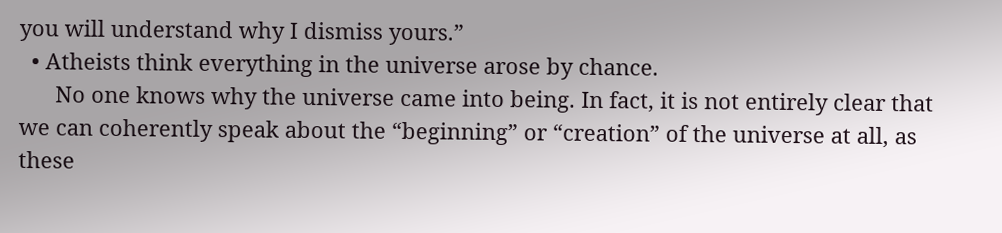you will understand why I dismiss yours.”
  • Atheists think everything in the universe arose by chance.
      No one knows why the universe came into being. In fact, it is not entirely clear that we can coherently speak about the “beginning” or “creation” of the universe at all, as these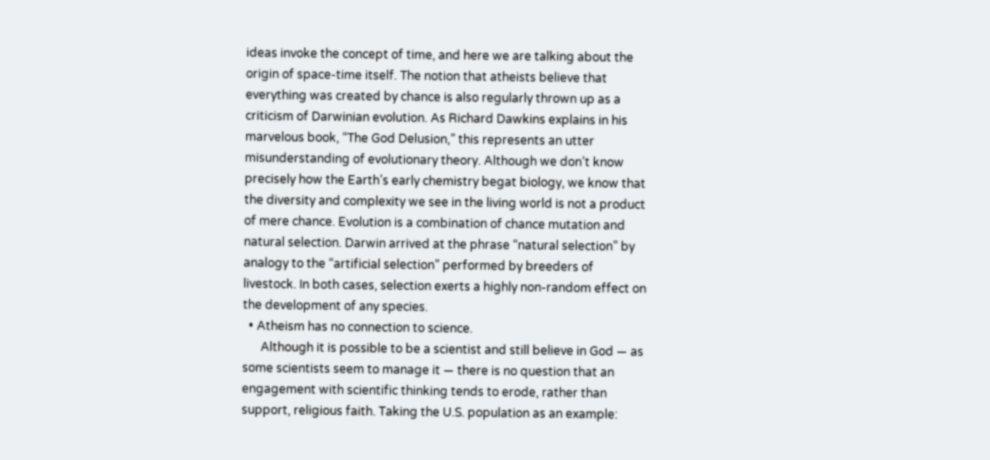ideas invoke the concept of time, and here we are talking about the origin of space-time itself. The notion that atheists believe that everything was created by chance is also regularly thrown up as a criticism of Darwinian evolution. As Richard Dawkins explains in his marvelous book, “The God Delusion,” this represents an utter misunderstanding of evolutionary theory. Although we don’t know precisely how the Earth’s early chemistry begat biology, we know that the diversity and complexity we see in the living world is not a product of mere chance. Evolution is a combination of chance mutation and natural selection. Darwin arrived at the phrase “natural selection” by analogy to the “artificial selection” performed by breeders of livestock. In both cases, selection exerts a highly non-random effect on the development of any species.
  • Atheism has no connection to science.
      Although it is possible to be a scientist and still believe in God — as some scientists seem to manage it — there is no question that an engagement with scientific thinking tends to erode, rather than support, religious faith. Taking the U.S. population as an example: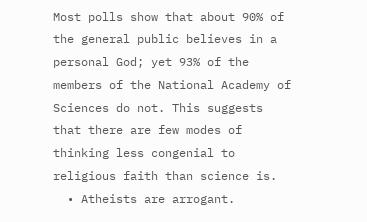Most polls show that about 90% of the general public believes in a personal God; yet 93% of the members of the National Academy of Sciences do not. This suggests that there are few modes of thinking less congenial to religious faith than science is.
  • Atheists are arrogant.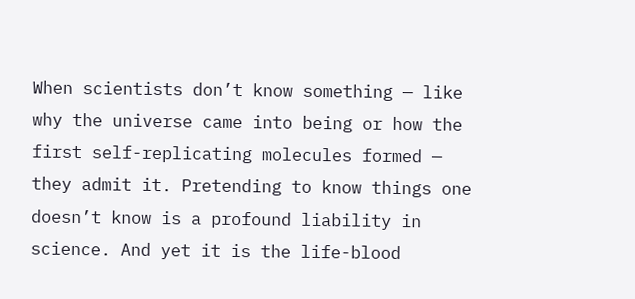When scientists don’t know something — like why the universe came into being or how the first self-replicating molecules formed — they admit it. Pretending to know things one doesn’t know is a profound liability in science. And yet it is the life-blood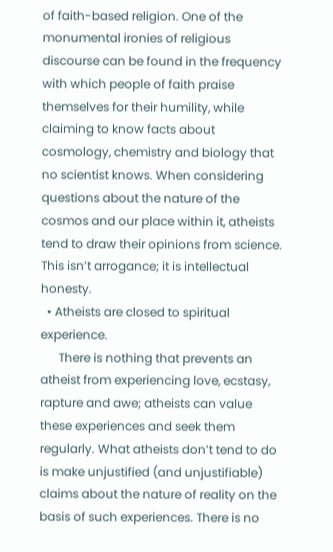of faith-based religion. One of the monumental ironies of religious discourse can be found in the frequency with which people of faith praise themselves for their humility, while claiming to know facts about cosmology, chemistry and biology that no scientist knows. When considering questions about the nature of the cosmos and our place within it, atheists tend to draw their opinions from science. This isn’t arrogance; it is intellectual honesty.
  • Atheists are closed to spiritual experience.
      There is nothing that prevents an atheist from experiencing love, ecstasy, rapture and awe; atheists can value these experiences and seek them regularly. What atheists don’t tend to do is make unjustified (and unjustifiable) claims about the nature of reality on the basis of such experiences. There is no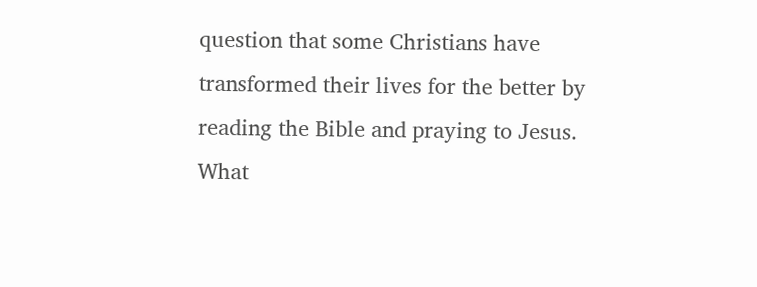question that some Christians have transformed their lives for the better by reading the Bible and praying to Jesus. What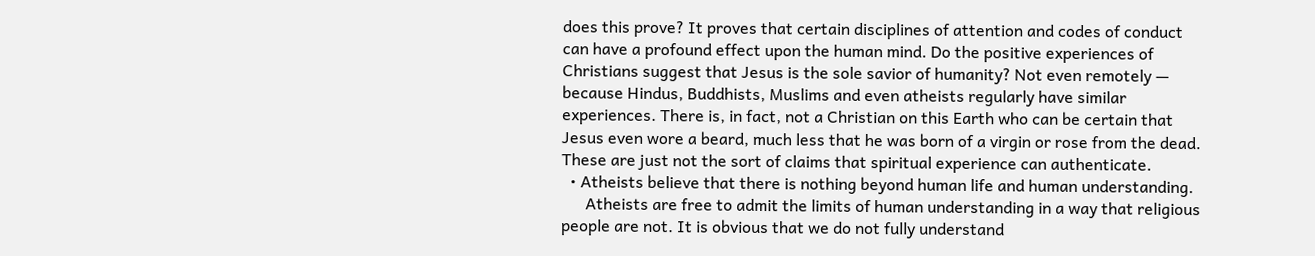does this prove? It proves that certain disciplines of attention and codes of conduct can have a profound effect upon the human mind. Do the positive experiences of Christians suggest that Jesus is the sole savior of humanity? Not even remotely — because Hindus, Buddhists, Muslims and even atheists regularly have similar experiences. There is, in fact, not a Christian on this Earth who can be certain that Jesus even wore a beard, much less that he was born of a virgin or rose from the dead. These are just not the sort of claims that spiritual experience can authenticate.
  • Atheists believe that there is nothing beyond human life and human understanding.
      Atheists are free to admit the limits of human understanding in a way that religious people are not. It is obvious that we do not fully understand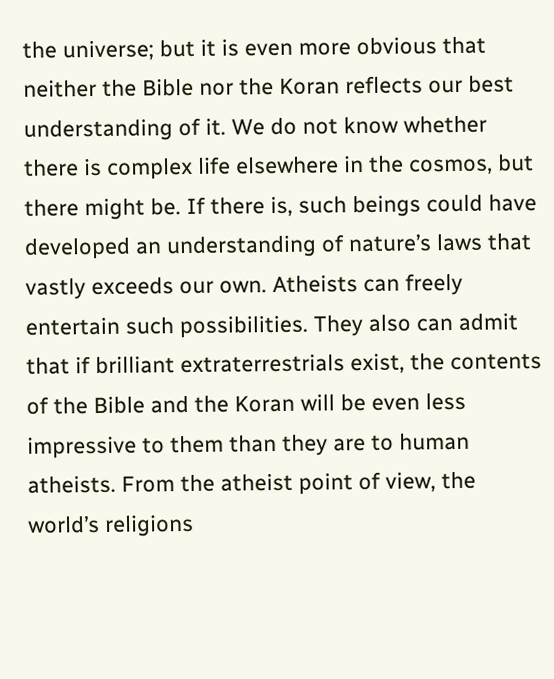the universe; but it is even more obvious that neither the Bible nor the Koran reflects our best understanding of it. We do not know whether there is complex life elsewhere in the cosmos, but there might be. If there is, such beings could have developed an understanding of nature’s laws that vastly exceeds our own. Atheists can freely entertain such possibilities. They also can admit that if brilliant extraterrestrials exist, the contents of the Bible and the Koran will be even less impressive to them than they are to human atheists. From the atheist point of view, the world’s religions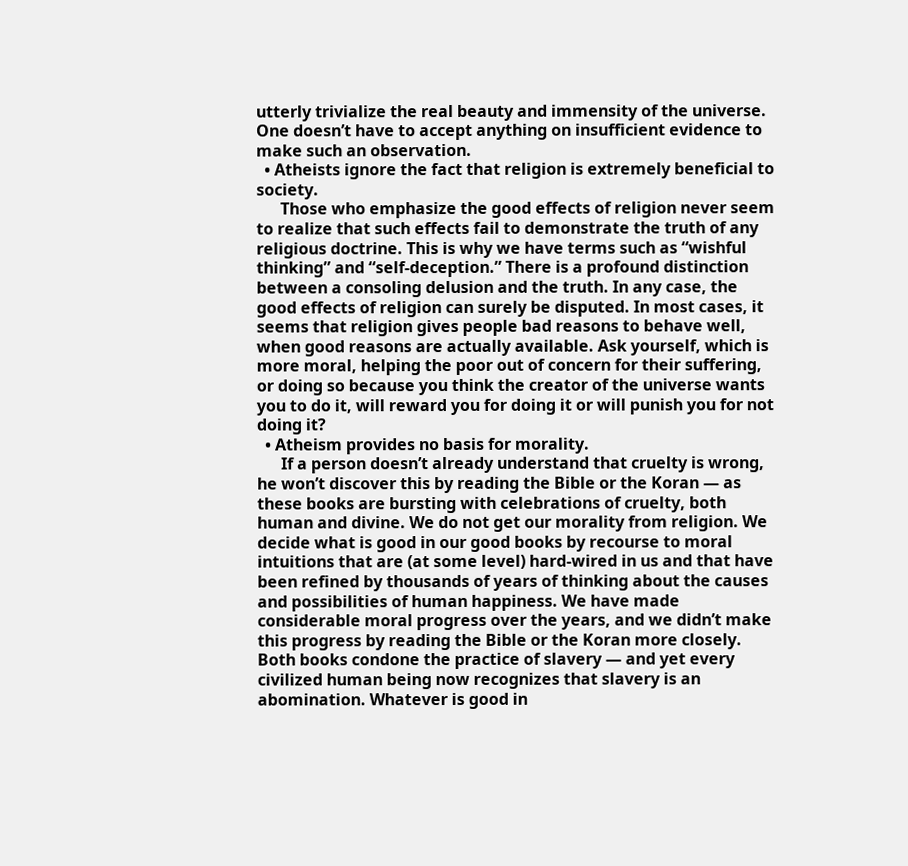utterly trivialize the real beauty and immensity of the universe. One doesn’t have to accept anything on insufficient evidence to make such an observation.
  • Atheists ignore the fact that religion is extremely beneficial to society.
      Those who emphasize the good effects of religion never seem to realize that such effects fail to demonstrate the truth of any religious doctrine. This is why we have terms such as “wishful thinking” and “self-deception.” There is a profound distinction between a consoling delusion and the truth. In any case, the good effects of religion can surely be disputed. In most cases, it seems that religion gives people bad reasons to behave well, when good reasons are actually available. Ask yourself, which is more moral, helping the poor out of concern for their suffering, or doing so because you think the creator of the universe wants you to do it, will reward you for doing it or will punish you for not doing it?
  • Atheism provides no basis for morality.
      If a person doesn’t already understand that cruelty is wrong, he won’t discover this by reading the Bible or the Koran — as these books are bursting with celebrations of cruelty, both human and divine. We do not get our morality from religion. We decide what is good in our good books by recourse to moral intuitions that are (at some level) hard-wired in us and that have been refined by thousands of years of thinking about the causes and possibilities of human happiness. We have made considerable moral progress over the years, and we didn’t make this progress by reading the Bible or the Koran more closely. Both books condone the practice of slavery — and yet every civilized human being now recognizes that slavery is an abomination. Whatever is good in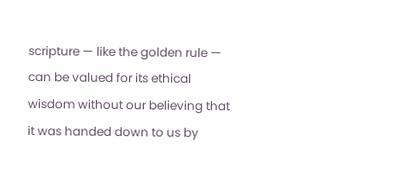scripture — like the golden rule — can be valued for its ethical wisdom without our believing that it was handed down to us by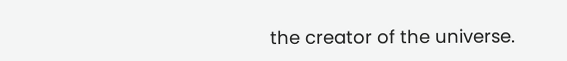the creator of the universe.